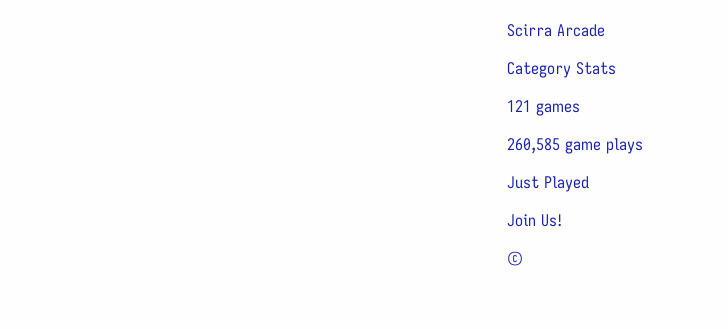Scirra Arcade

Category Stats

121 games

260,585 game plays

Just Played

Join Us!

©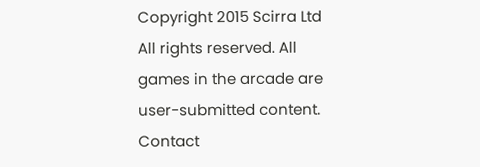Copyright 2015 Scirra Ltd
All rights reserved. All games in the arcade are user-submitted content.
Contact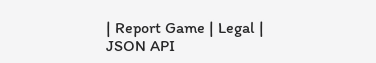| Report Game | Legal | JSON API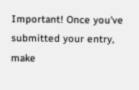Important! Once you've submitted your entry, make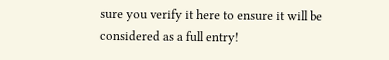sure you verify it here to ensure it will be considered as a full entry!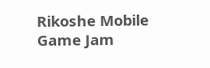Rikoshe Mobile Game Jam